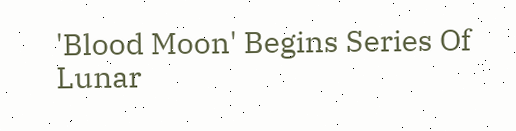'Blood Moon' Begins Series Of Lunar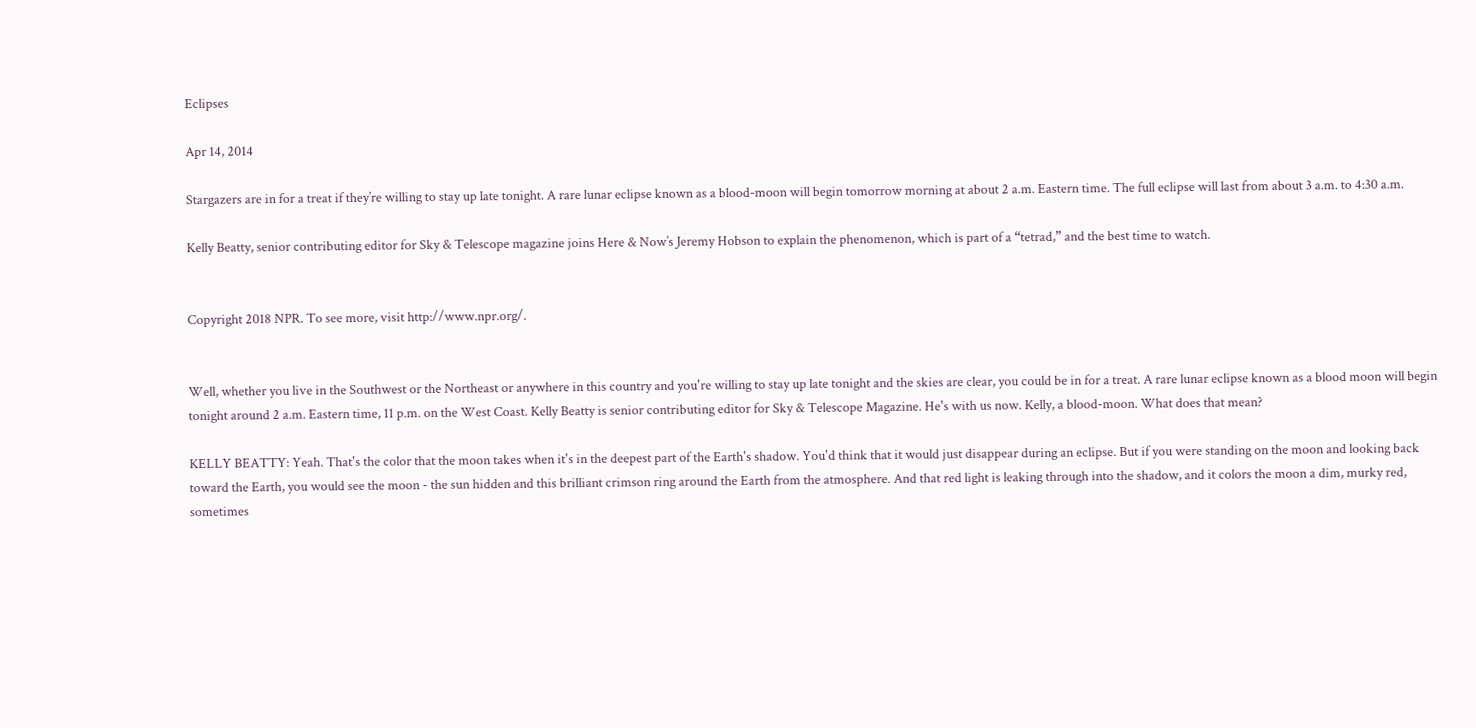Eclipses

Apr 14, 2014

Stargazers are in for a treat if they’re willing to stay up late tonight. A rare lunar eclipse known as a blood-moon will begin tomorrow morning at about 2 a.m. Eastern time. The full eclipse will last from about 3 a.m. to 4:30 a.m.

Kelly Beatty, senior contributing editor for Sky & Telescope magazine joins Here & Now’s Jeremy Hobson to explain the phenomenon, which is part of a “tetrad,” and the best time to watch.


Copyright 2018 NPR. To see more, visit http://www.npr.org/.


Well, whether you live in the Southwest or the Northeast or anywhere in this country and you're willing to stay up late tonight and the skies are clear, you could be in for a treat. A rare lunar eclipse known as a blood moon will begin tonight around 2 a.m. Eastern time, 11 p.m. on the West Coast. Kelly Beatty is senior contributing editor for Sky & Telescope Magazine. He's with us now. Kelly, a blood-moon. What does that mean?

KELLY BEATTY: Yeah. That's the color that the moon takes when it's in the deepest part of the Earth's shadow. You'd think that it would just disappear during an eclipse. But if you were standing on the moon and looking back toward the Earth, you would see the moon - the sun hidden and this brilliant crimson ring around the Earth from the atmosphere. And that red light is leaking through into the shadow, and it colors the moon a dim, murky red, sometimes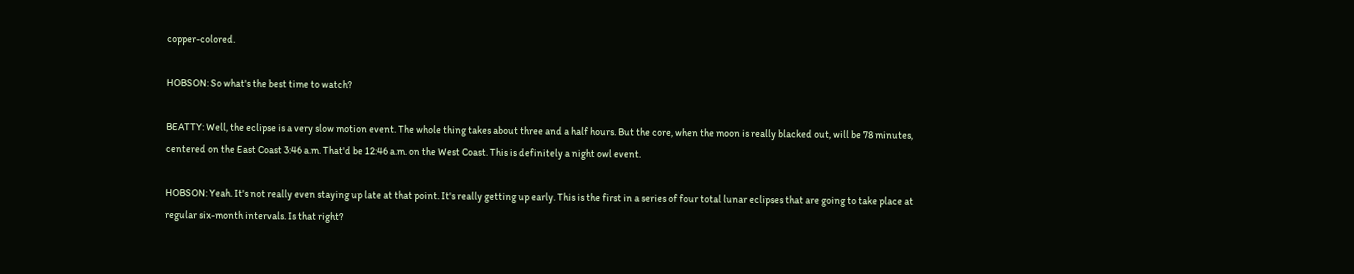copper-colored.

HOBSON: So what's the best time to watch?

BEATTY: Well, the eclipse is a very slow motion event. The whole thing takes about three and a half hours. But the core, when the moon is really blacked out, will be 78 minutes, centered on the East Coast 3:46 a.m. That'd be 12:46 a.m. on the West Coast. This is definitely a night owl event.

HOBSON: Yeah. It's not really even staying up late at that point. It's really getting up early. This is the first in a series of four total lunar eclipses that are going to take place at regular six-month intervals. Is that right?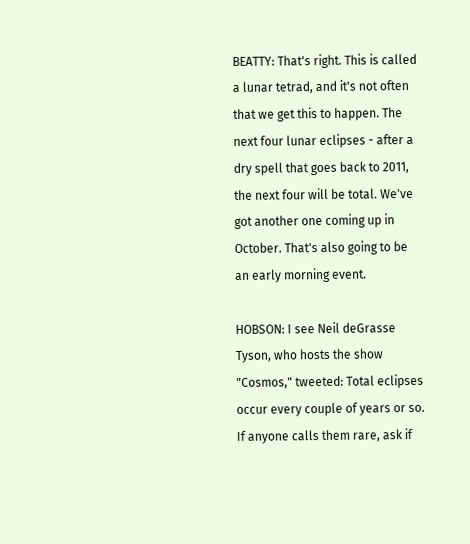BEATTY: That's right. This is called a lunar tetrad, and it's not often that we get this to happen. The next four lunar eclipses - after a dry spell that goes back to 2011, the next four will be total. We've got another one coming up in October. That's also going to be an early morning event.

HOBSON: I see Neil deGrasse Tyson, who hosts the show "Cosmos," tweeted: Total eclipses occur every couple of years or so. If anyone calls them rare, ask if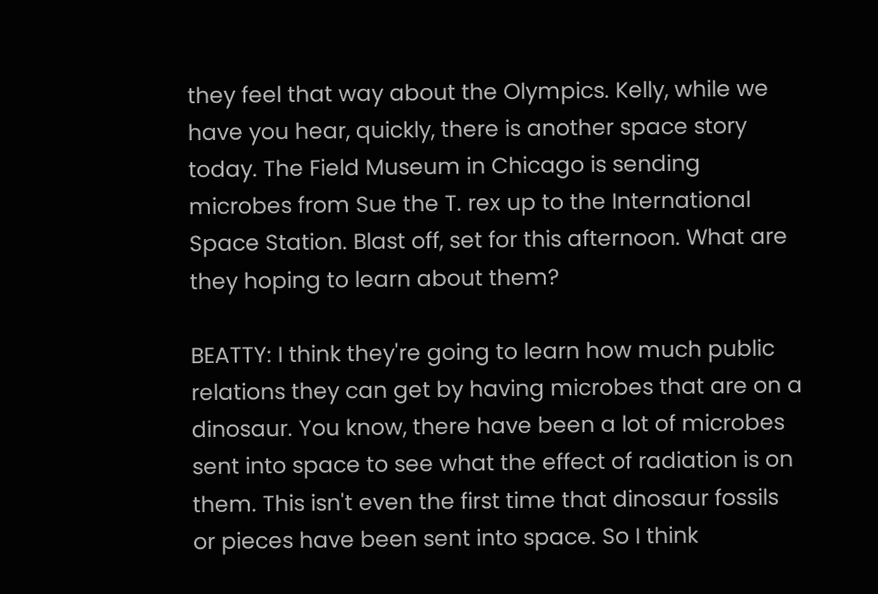they feel that way about the Olympics. Kelly, while we have you hear, quickly, there is another space story today. The Field Museum in Chicago is sending microbes from Sue the T. rex up to the International Space Station. Blast off, set for this afternoon. What are they hoping to learn about them?

BEATTY: I think they're going to learn how much public relations they can get by having microbes that are on a dinosaur. You know, there have been a lot of microbes sent into space to see what the effect of radiation is on them. This isn't even the first time that dinosaur fossils or pieces have been sent into space. So I think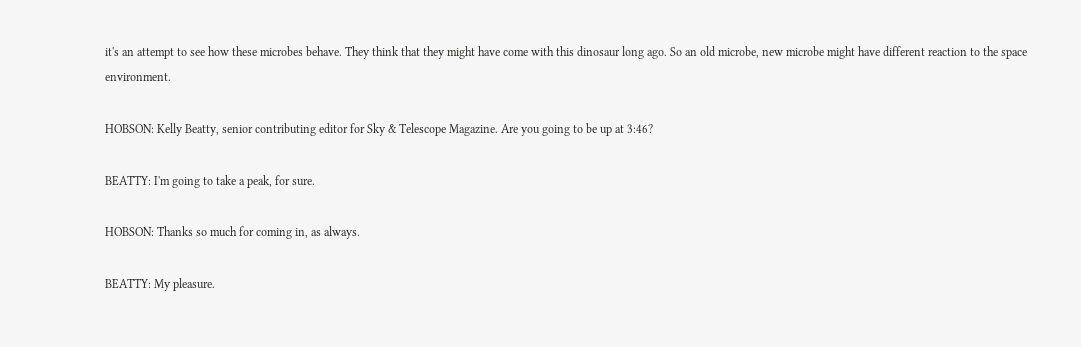it's an attempt to see how these microbes behave. They think that they might have come with this dinosaur long ago. So an old microbe, new microbe might have different reaction to the space environment.

HOBSON: Kelly Beatty, senior contributing editor for Sky & Telescope Magazine. Are you going to be up at 3:46?

BEATTY: I'm going to take a peak, for sure.

HOBSON: Thanks so much for coming in, as always.

BEATTY: My pleasure.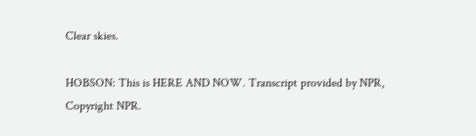Clear skies.

HOBSON: This is HERE AND NOW. Transcript provided by NPR, Copyright NPR.